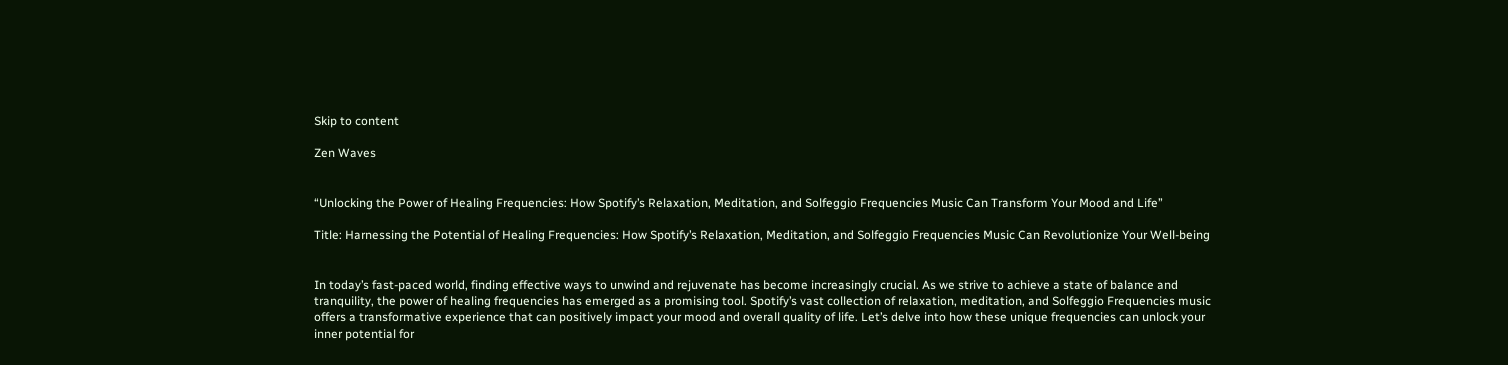Skip to content

Zen Waves


“Unlocking the Power of Healing Frequencies: How Spotify’s Relaxation, Meditation, and Solfeggio Frequencies Music Can Transform Your Mood and Life”

Title: Harnessing the Potential of Healing Frequencies: How Spotify’s Relaxation, Meditation, and Solfeggio Frequencies Music Can Revolutionize Your Well-being


In today’s fast-paced world, finding effective ways to unwind and rejuvenate has become increasingly crucial. As we strive to achieve a state of balance and tranquility, the power of healing frequencies has emerged as a promising tool. Spotify’s vast collection of relaxation, meditation, and Solfeggio Frequencies music offers a transformative experience that can positively impact your mood and overall quality of life. Let’s delve into how these unique frequencies can unlock your inner potential for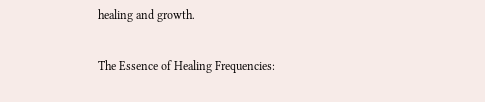healing and growth.

The Essence of Healing Frequencies: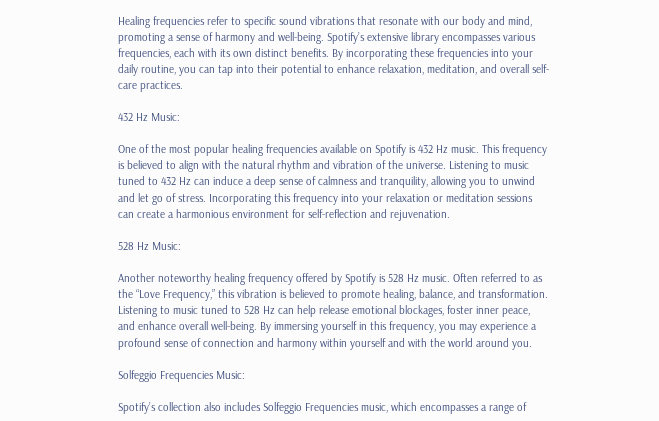Healing frequencies refer to specific sound vibrations that resonate with our body and mind, promoting a sense of harmony and well-being. Spotify’s extensive library encompasses various frequencies, each with its own distinct benefits. By incorporating these frequencies into your daily routine, you can tap into their potential to enhance relaxation, meditation, and overall self-care practices.

432 Hz Music:

One of the most popular healing frequencies available on Spotify is 432 Hz music. This frequency is believed to align with the natural rhythm and vibration of the universe. Listening to music tuned to 432 Hz can induce a deep sense of calmness and tranquility, allowing you to unwind and let go of stress. Incorporating this frequency into your relaxation or meditation sessions can create a harmonious environment for self-reflection and rejuvenation.

528 Hz Music:

Another noteworthy healing frequency offered by Spotify is 528 Hz music. Often referred to as the “Love Frequency,” this vibration is believed to promote healing, balance, and transformation. Listening to music tuned to 528 Hz can help release emotional blockages, foster inner peace, and enhance overall well-being. By immersing yourself in this frequency, you may experience a profound sense of connection and harmony within yourself and with the world around you.

Solfeggio Frequencies Music:

Spotify’s collection also includes Solfeggio Frequencies music, which encompasses a range of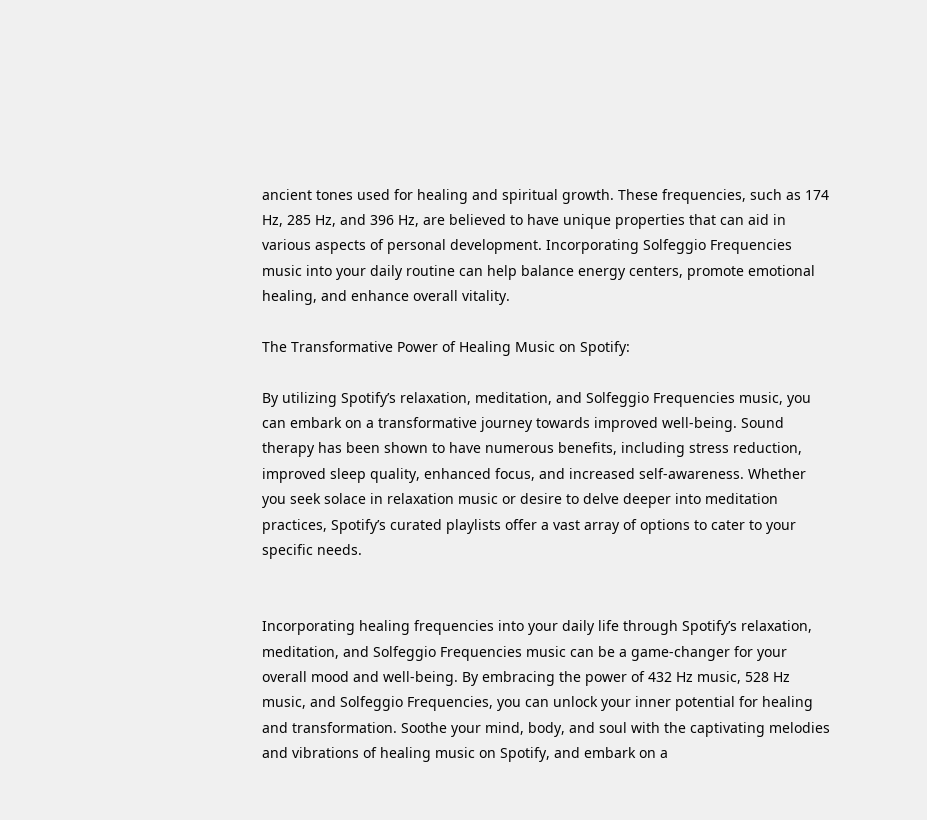ancient tones used for healing and spiritual growth. These frequencies, such as 174 Hz, 285 Hz, and 396 Hz, are believed to have unique properties that can aid in various aspects of personal development. Incorporating Solfeggio Frequencies music into your daily routine can help balance energy centers, promote emotional healing, and enhance overall vitality.

The Transformative Power of Healing Music on Spotify:

By utilizing Spotify’s relaxation, meditation, and Solfeggio Frequencies music, you can embark on a transformative journey towards improved well-being. Sound therapy has been shown to have numerous benefits, including stress reduction, improved sleep quality, enhanced focus, and increased self-awareness. Whether you seek solace in relaxation music or desire to delve deeper into meditation practices, Spotify’s curated playlists offer a vast array of options to cater to your specific needs.


Incorporating healing frequencies into your daily life through Spotify’s relaxation, meditation, and Solfeggio Frequencies music can be a game-changer for your overall mood and well-being. By embracing the power of 432 Hz music, 528 Hz music, and Solfeggio Frequencies, you can unlock your inner potential for healing and transformation. Soothe your mind, body, and soul with the captivating melodies and vibrations of healing music on Spotify, and embark on a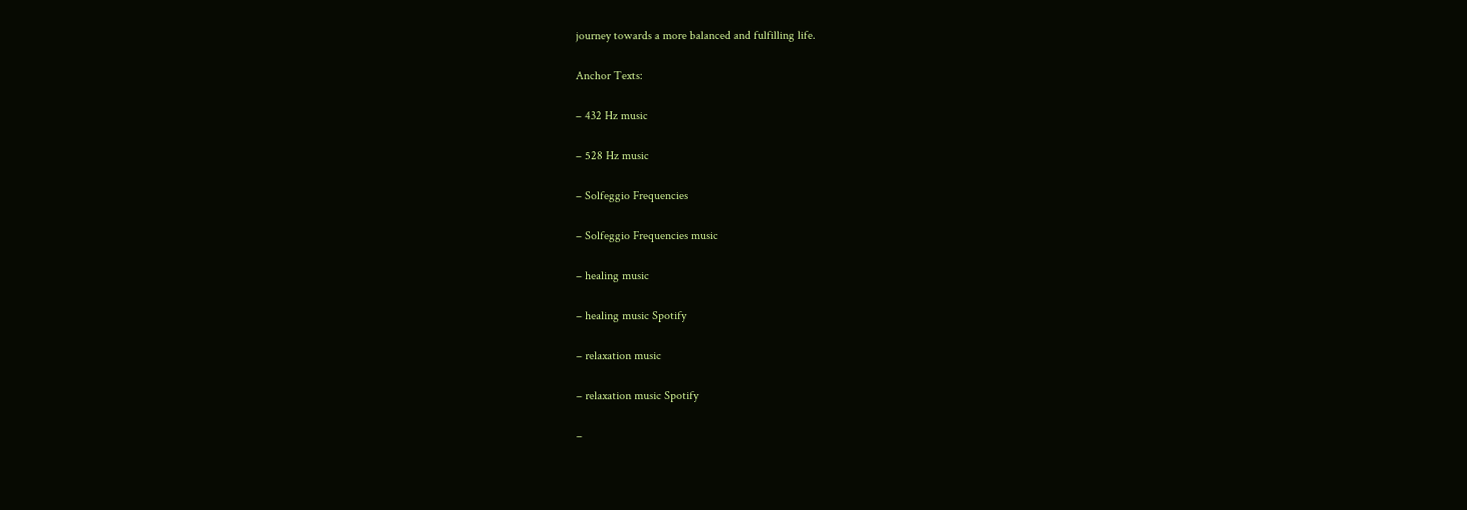journey towards a more balanced and fulfilling life.

Anchor Texts:

– 432 Hz music

– 528 Hz music

– Solfeggio Frequencies

– Solfeggio Frequencies music

– healing music

– healing music Spotify

– relaxation music

– relaxation music Spotify

–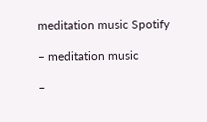meditation music Spotify

– meditation music

–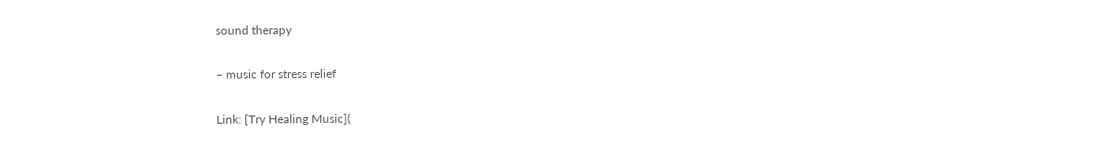sound therapy

– music for stress relief

Link: [Try Healing Music](